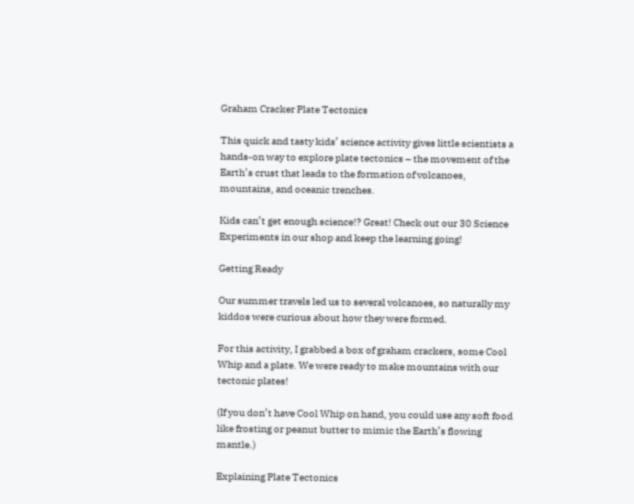Graham Cracker Plate Tectonics

This quick and tasty kids’ science activity gives little scientists a hands-on way to explore plate tectonics – the movement of the Earth’s crust that leads to the formation of volcanoes, mountains, and oceanic trenches.

Kids can’t get enough science!? Great! Check out our 30 Science Experiments in our shop and keep the learning going!

Getting Ready

Our summer travels led us to several volcanoes, so naturally my kiddos were curious about how they were formed.

For this activity, I grabbed a box of graham crackers, some Cool Whip and a plate. We were ready to make mountains with our tectonic plates!

(If you don’t have Cool Whip on hand, you could use any soft food like frosting or peanut butter to mimic the Earth’s flowing mantle.)

Explaining Plate Tectonics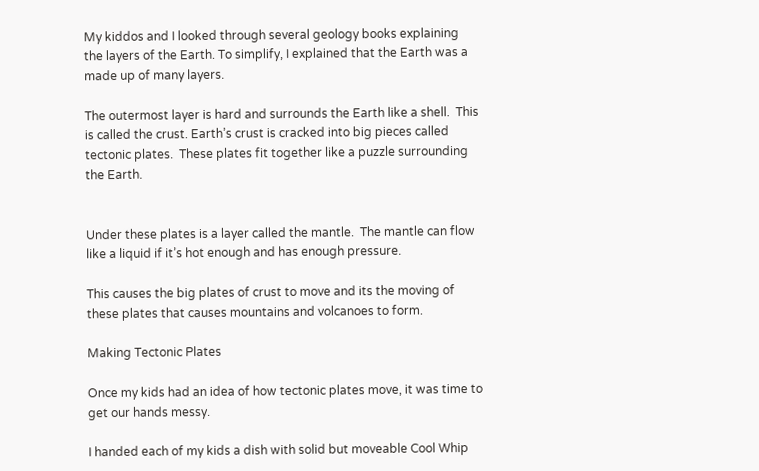My kiddos and I looked through several geology books explaining the layers of the Earth. To simplify, I explained that the Earth was a made up of many layers.

The outermost layer is hard and surrounds the Earth like a shell.  This is called the crust. Earth’s crust is cracked into big pieces called tectonic plates.  These plates fit together like a puzzle surrounding the Earth.


Under these plates is a layer called the mantle.  The mantle can flow like a liquid if it’s hot enough and has enough pressure.

This causes the big plates of crust to move and its the moving of these plates that causes mountains and volcanoes to form.

Making Tectonic Plates

Once my kids had an idea of how tectonic plates move, it was time to get our hands messy.

I handed each of my kids a dish with solid but moveable Cool Whip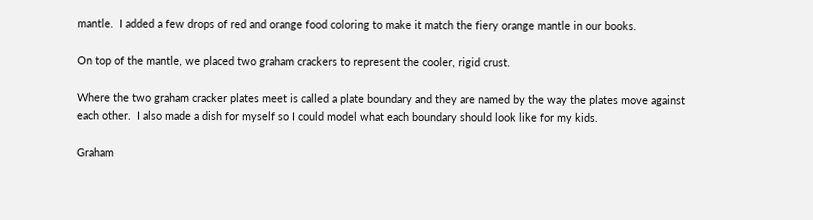mantle.  I added a few drops of red and orange food coloring to make it match the fiery orange mantle in our books.

On top of the mantle, we placed two graham crackers to represent the cooler, rigid crust.

Where the two graham cracker plates meet is called a plate boundary and they are named by the way the plates move against each other.  I also made a dish for myself so I could model what each boundary should look like for my kids.

Graham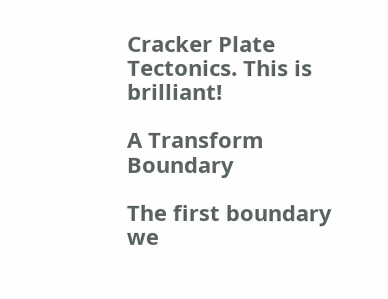Cracker Plate Tectonics. This is brilliant!

A Transform Boundary

The first boundary we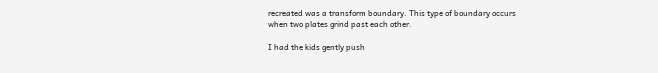recreated was a transform boundary. This type of boundary occurs when two plates grind past each other.

I had the kids gently push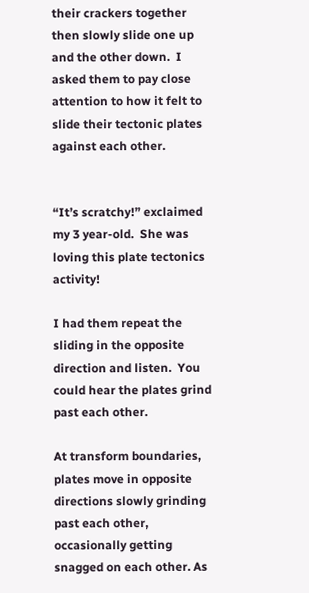their crackers together then slowly slide one up and the other down.  I asked them to pay close attention to how it felt to slide their tectonic plates against each other.


“It’s scratchy!” exclaimed my 3 year-old.  She was loving this plate tectonics activity!

I had them repeat the sliding in the opposite direction and listen.  You could hear the plates grind past each other.

At transform boundaries, plates move in opposite directions slowly grinding past each other, occasionally getting snagged on each other. As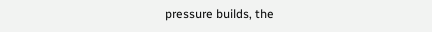pressure builds, the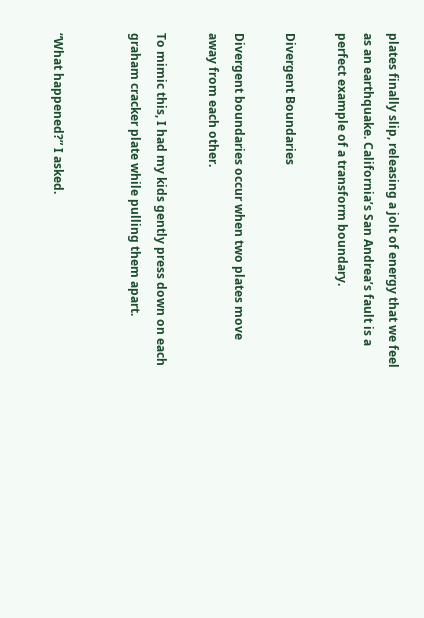plates finally slip, releasing a jolt of energy that we feel as an earthquake. California’s San Andrea’s fault is a perfect example of a transform boundary.

Divergent Boundaries

Divergent boundaries occur when two plates move away from each other.

To mimic this, I had my kids gently press down on each graham cracker plate while pulling them apart.


“What happened?” I asked.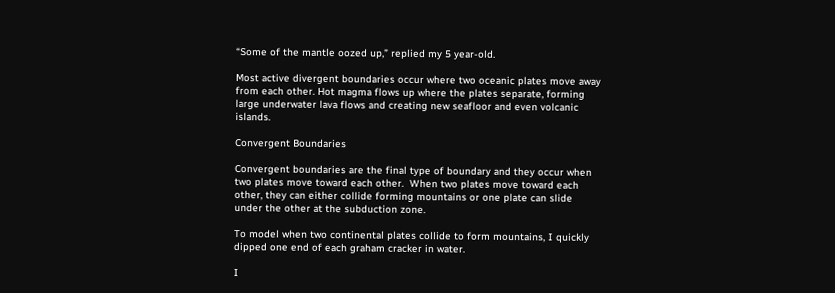“Some of the mantle oozed up,” replied my 5 year-old.

Most active divergent boundaries occur where two oceanic plates move away from each other. Hot magma flows up where the plates separate, forming large underwater lava flows and creating new seafloor and even volcanic islands.

Convergent Boundaries

Convergent boundaries are the final type of boundary and they occur when two plates move toward each other.  When two plates move toward each other, they can either collide forming mountains or one plate can slide under the other at the subduction zone.

To model when two continental plates collide to form mountains, I quickly dipped one end of each graham cracker in water.

I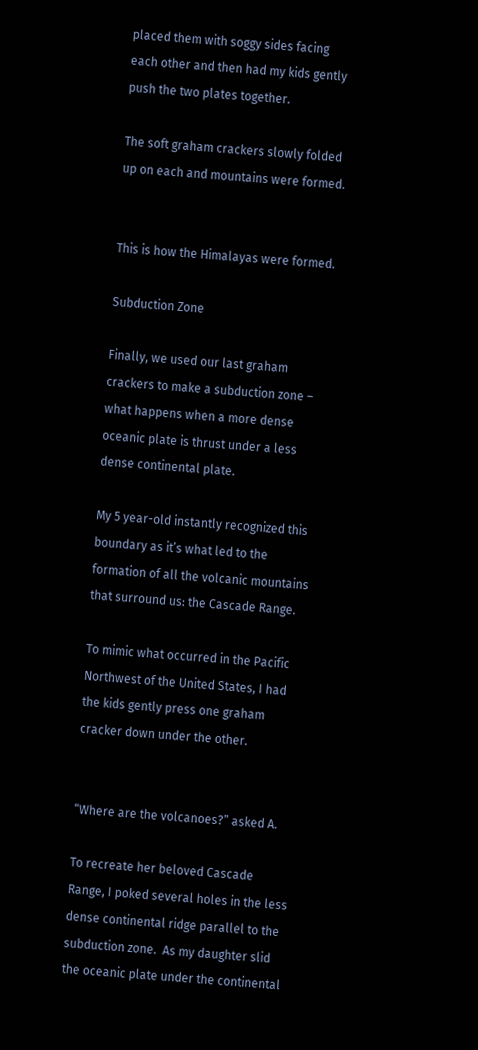placed them with soggy sides facing each other and then had my kids gently push the two plates together.

The soft graham crackers slowly folded up on each and mountains were formed.


This is how the Himalayas were formed.

Subduction Zone

Finally, we used our last graham crackers to make a subduction zone – what happens when a more dense oceanic plate is thrust under a less dense continental plate.

My 5 year-old instantly recognized this boundary as it’s what led to the formation of all the volcanic mountains that surround us: the Cascade Range.

To mimic what occurred in the Pacific Northwest of the United States, I had the kids gently press one graham cracker down under the other.


“Where are the volcanoes?” asked A.

To recreate her beloved Cascade Range, I poked several holes in the less dense continental ridge parallel to the subduction zone.  As my daughter slid the oceanic plate under the continental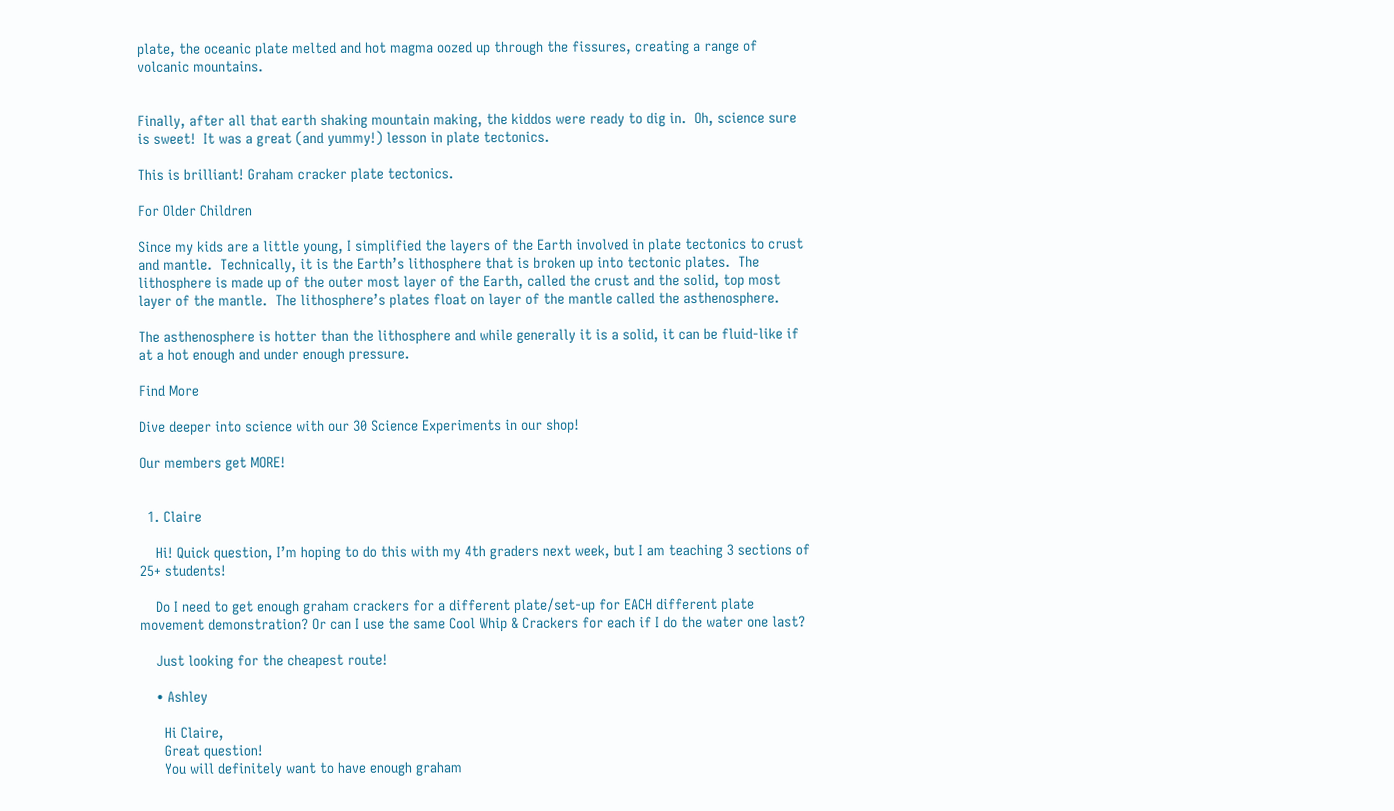plate, the oceanic plate melted and hot magma oozed up through the fissures, creating a range of volcanic mountains.


Finally, after all that earth shaking mountain making, the kiddos were ready to dig in.  Oh, science sure is sweet!  It was a great (and yummy!) lesson in plate tectonics.

This is brilliant! Graham cracker plate tectonics.

For Older Children

Since my kids are a little young, I simplified the layers of the Earth involved in plate tectonics to crust and mantle.  Technically, it is the Earth’s lithosphere that is broken up into tectonic plates.  The lithosphere is made up of the outer most layer of the Earth, called the crust and the solid, top most layer of the mantle.  The lithosphere’s plates float on layer of the mantle called the asthenosphere.

The asthenosphere is hotter than the lithosphere and while generally it is a solid, it can be fluid-like if at a hot enough and under enough pressure.

Find More

Dive deeper into science with our 30 Science Experiments in our shop!

Our members get MORE!


  1. Claire

    Hi! Quick question, I’m hoping to do this with my 4th graders next week, but I am teaching 3 sections of 25+ students!

    Do I need to get enough graham crackers for a different plate/set-up for EACH different plate movement demonstration? Or can I use the same Cool Whip & Crackers for each if I do the water one last?

    Just looking for the cheapest route!

    • Ashley

      Hi Claire,
      Great question!
      You will definitely want to have enough graham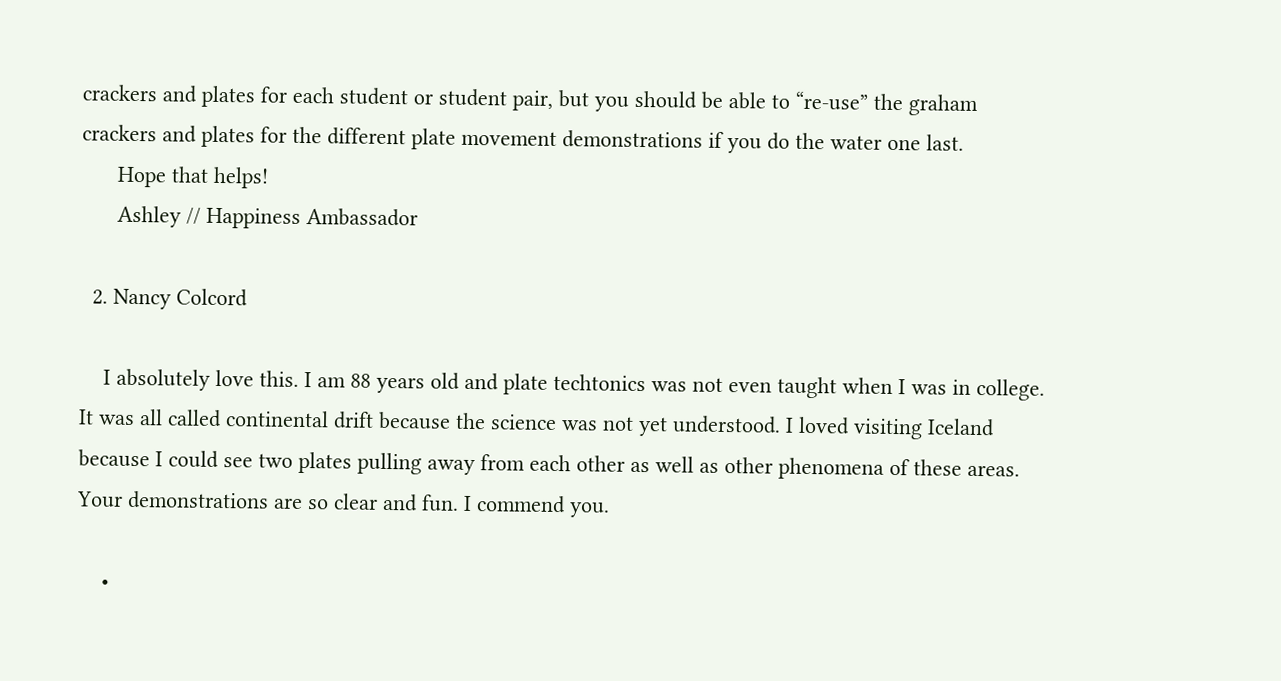crackers and plates for each student or student pair, but you should be able to “re-use” the graham crackers and plates for the different plate movement demonstrations if you do the water one last.
      Hope that helps!
      Ashley // Happiness Ambassador

  2. Nancy Colcord

    I absolutely love this. I am 88 years old and plate techtonics was not even taught when I was in college. It was all called continental drift because the science was not yet understood. I loved visiting Iceland because I could see two plates pulling away from each other as well as other phenomena of these areas. Your demonstrations are so clear and fun. I commend you.

    •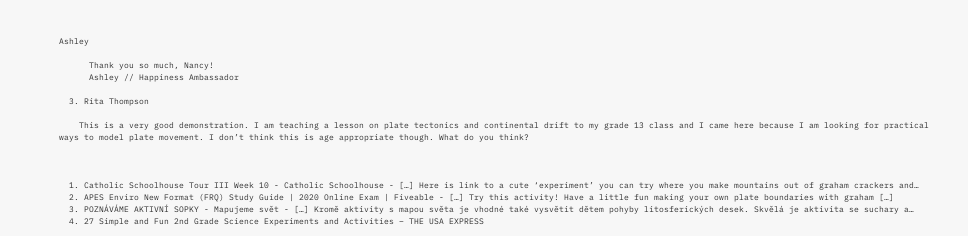Ashley

      Thank you so much, Nancy!
      Ashley // Happiness Ambassador

  3. Rita Thompson

    This is a very good demonstration. I am teaching a lesson on plate tectonics and continental drift to my grade 13 class and I came here because I am looking for practical ways to model plate movement. I don’t think this is age appropriate though. What do you think?



  1. Catholic Schoolhouse Tour III Week 10 - Catholic Schoolhouse - […] Here is link to a cute ‘experiment’ you can try where you make mountains out of graham crackers and…
  2. APES Enviro New Format (FRQ) Study Guide | 2020 Online Exam | Fiveable - […] Try this activity! Have a little fun making your own plate boundaries with graham […]
  3. POZNÁVÁME AKTIVNÍ SOPKY - Mapujeme svět - […] Kromě aktivity s mapou světa je vhodné také vysvětit dětem pohyby litosferických desek. Skvělá je aktivita se suchary a…
  4. 27 Simple and Fun 2nd Grade Science Experiments and Activities – THE USA EXPRESS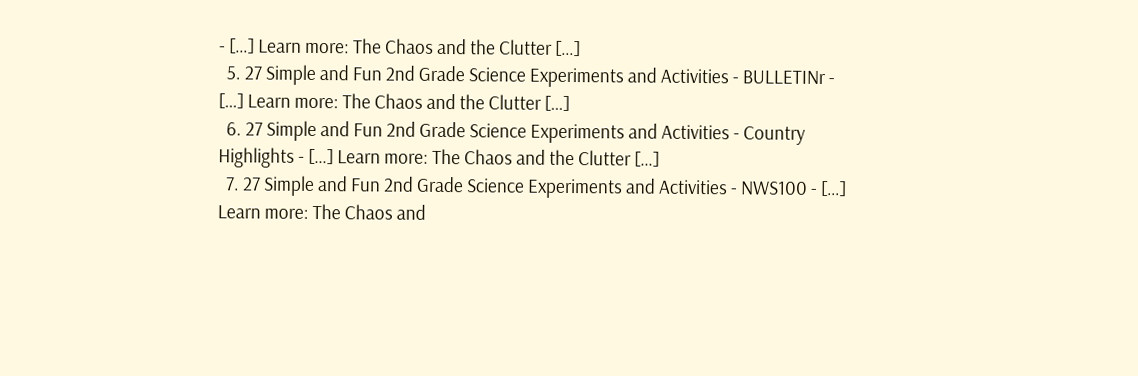- […] Learn more: The Chaos and the Clutter […]
  5. 27 Simple and Fun 2nd Grade Science Experiments and Activities - BULLETINr - […] Learn more: The Chaos and the Clutter […]
  6. 27 Simple and Fun 2nd Grade Science Experiments and Activities - Country Highlights - […] Learn more: The Chaos and the Clutter […]
  7. 27 Simple and Fun 2nd Grade Science Experiments and Activities - NWS100 - […] Learn more: The Chaos and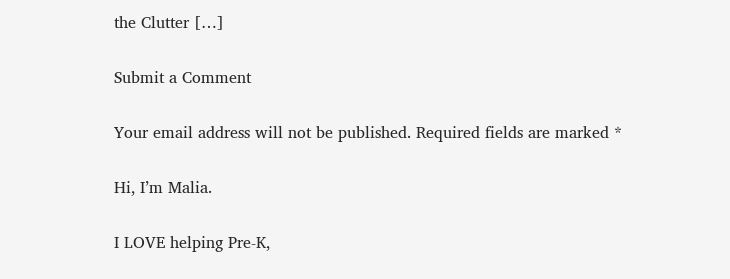the Clutter […]

Submit a Comment

Your email address will not be published. Required fields are marked *

Hi, I’m Malia.

I LOVE helping Pre-K,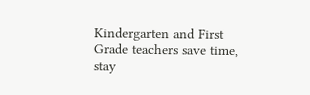Kindergarten and First Grade teachers save time, stay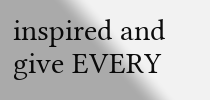inspired and give EVERY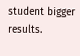student bigger results.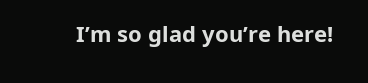I’m so glad you’re here!